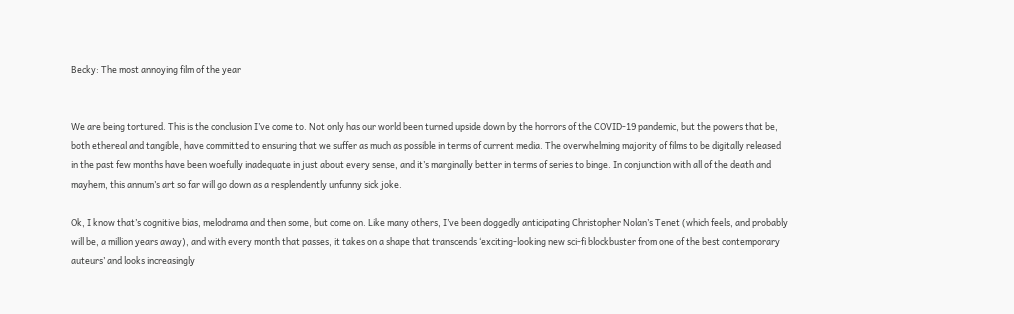Becky: The most annoying film of the year


We are being tortured. This is the conclusion I’ve come to. Not only has our world been turned upside down by the horrors of the COVID-19 pandemic, but the powers that be, both ethereal and tangible, have committed to ensuring that we suffer as much as possible in terms of current media. The overwhelming majority of films to be digitally released in the past few months have been woefully inadequate in just about every sense, and it’s marginally better in terms of series to binge. In conjunction with all of the death and mayhem, this annum’s art so far will go down as a resplendently unfunny sick joke.

Ok, I know that’s cognitive bias, melodrama and then some, but come on. Like many others, I’ve been doggedly anticipating Christopher Nolan’s Tenet (which feels, and probably will be, a million years away), and with every month that passes, it takes on a shape that transcends ‘exciting-looking new sci-fi blockbuster from one of the best contemporary auteurs’ and looks increasingly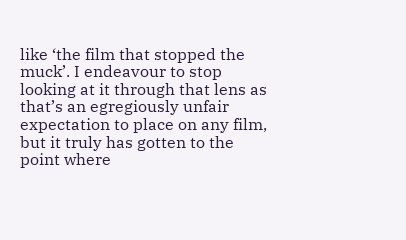like ‘the film that stopped the muck’. I endeavour to stop looking at it through that lens as that’s an egregiously unfair expectation to place on any film, but it truly has gotten to the point where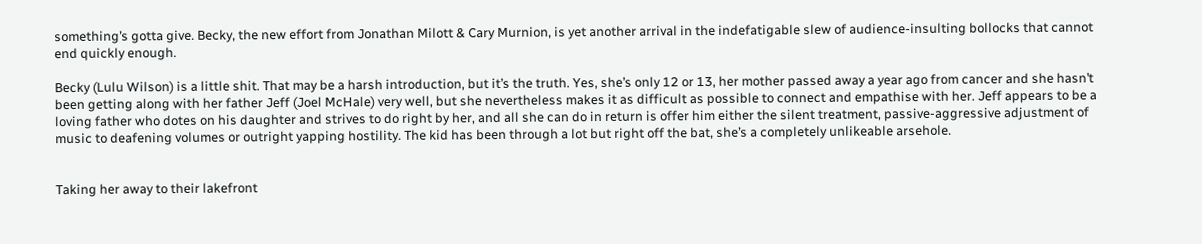something’s gotta give. Becky, the new effort from Jonathan Milott & Cary Murnion, is yet another arrival in the indefatigable slew of audience-insulting bollocks that cannot end quickly enough.

Becky (Lulu Wilson) is a little shit. That may be a harsh introduction, but it’s the truth. Yes, she’s only 12 or 13, her mother passed away a year ago from cancer and she hasn’t been getting along with her father Jeff (Joel McHale) very well, but she nevertheless makes it as difficult as possible to connect and empathise with her. Jeff appears to be a loving father who dotes on his daughter and strives to do right by her, and all she can do in return is offer him either the silent treatment, passive-aggressive adjustment of music to deafening volumes or outright yapping hostility. The kid has been through a lot but right off the bat, she’s a completely unlikeable arsehole.


Taking her away to their lakefront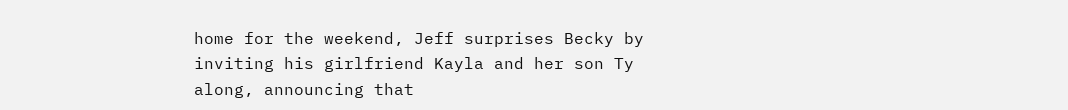home for the weekend, Jeff surprises Becky by inviting his girlfriend Kayla and her son Ty along, announcing that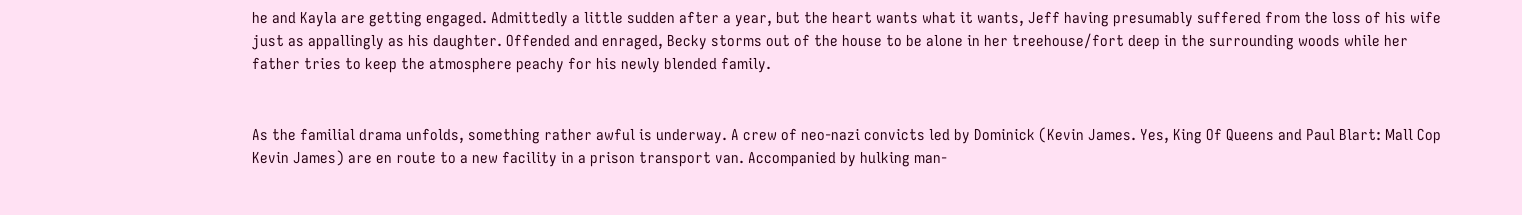he and Kayla are getting engaged. Admittedly a little sudden after a year, but the heart wants what it wants, Jeff having presumably suffered from the loss of his wife just as appallingly as his daughter. Offended and enraged, Becky storms out of the house to be alone in her treehouse/fort deep in the surrounding woods while her father tries to keep the atmosphere peachy for his newly blended family.


As the familial drama unfolds, something rather awful is underway. A crew of neo-nazi convicts led by Dominick (Kevin James. Yes, King Of Queens and Paul Blart: Mall Cop Kevin James) are en route to a new facility in a prison transport van. Accompanied by hulking man-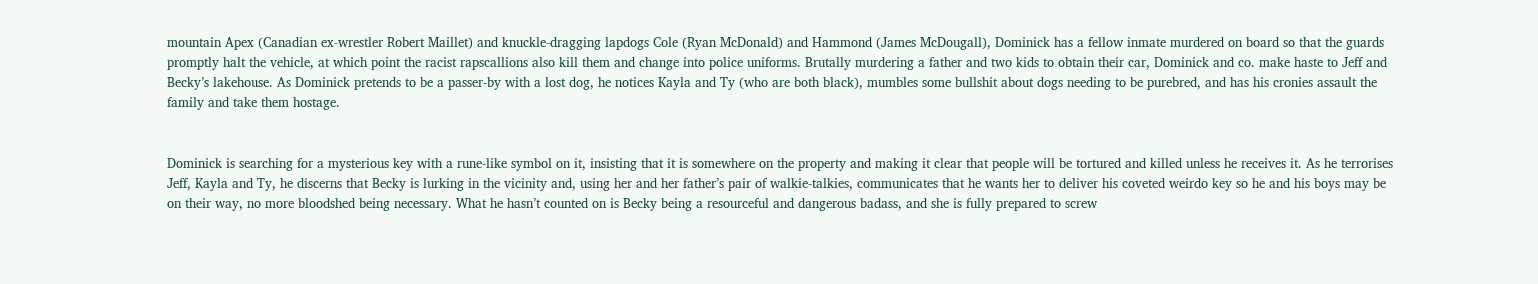mountain Apex (Canadian ex-wrestler Robert Maillet) and knuckle-dragging lapdogs Cole (Ryan McDonald) and Hammond (James McDougall), Dominick has a fellow inmate murdered on board so that the guards promptly halt the vehicle, at which point the racist rapscallions also kill them and change into police uniforms. Brutally murdering a father and two kids to obtain their car, Dominick and co. make haste to Jeff and Becky’s lakehouse. As Dominick pretends to be a passer-by with a lost dog, he notices Kayla and Ty (who are both black), mumbles some bullshit about dogs needing to be purebred, and has his cronies assault the family and take them hostage.


Dominick is searching for a mysterious key with a rune-like symbol on it, insisting that it is somewhere on the property and making it clear that people will be tortured and killed unless he receives it. As he terrorises Jeff, Kayla and Ty, he discerns that Becky is lurking in the vicinity and, using her and her father’s pair of walkie-talkies, communicates that he wants her to deliver his coveted weirdo key so he and his boys may be on their way, no more bloodshed being necessary. What he hasn’t counted on is Becky being a resourceful and dangerous badass, and she is fully prepared to screw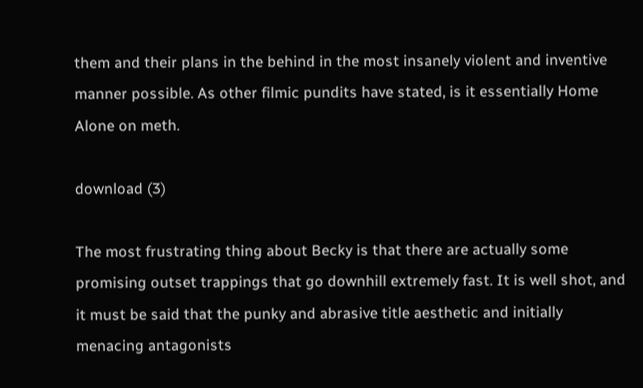them and their plans in the behind in the most insanely violent and inventive manner possible. As other filmic pundits have stated, is it essentially Home Alone on meth.

download (3)

The most frustrating thing about Becky is that there are actually some promising outset trappings that go downhill extremely fast. It is well shot, and it must be said that the punky and abrasive title aesthetic and initially menacing antagonists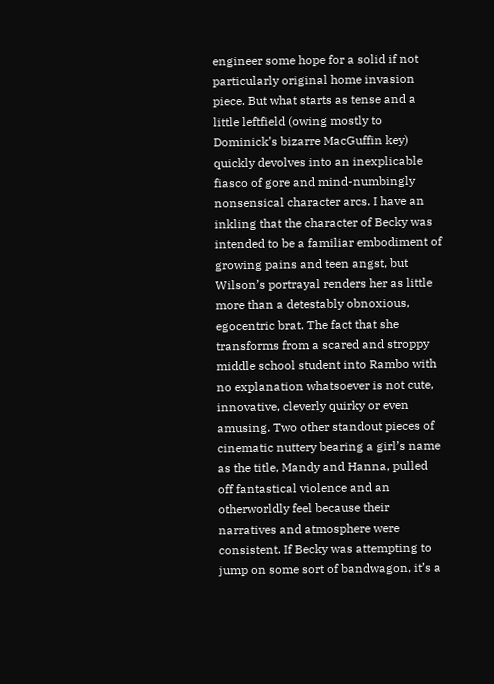engineer some hope for a solid if not particularly original home invasion piece. But what starts as tense and a little leftfield (owing mostly to Dominick’s bizarre MacGuffin key) quickly devolves into an inexplicable fiasco of gore and mind-numbingly nonsensical character arcs. I have an inkling that the character of Becky was intended to be a familiar embodiment of growing pains and teen angst, but Wilson’s portrayal renders her as little more than a detestably obnoxious, egocentric brat. The fact that she transforms from a scared and stroppy middle school student into Rambo with no explanation whatsoever is not cute, innovative, cleverly quirky or even amusing. Two other standout pieces of cinematic nuttery bearing a girl’s name as the title, Mandy and Hanna, pulled off fantastical violence and an otherworldly feel because their narratives and atmosphere were consistent. If Becky was attempting to jump on some sort of bandwagon, it’s a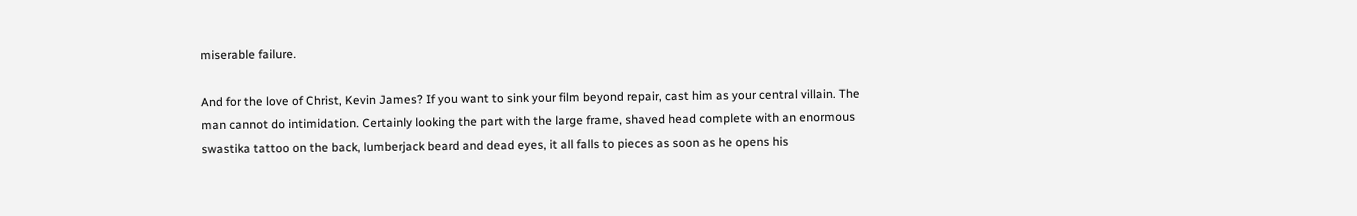miserable failure.

And for the love of Christ, Kevin James? If you want to sink your film beyond repair, cast him as your central villain. The man cannot do intimidation. Certainly looking the part with the large frame, shaved head complete with an enormous swastika tattoo on the back, lumberjack beard and dead eyes, it all falls to pieces as soon as he opens his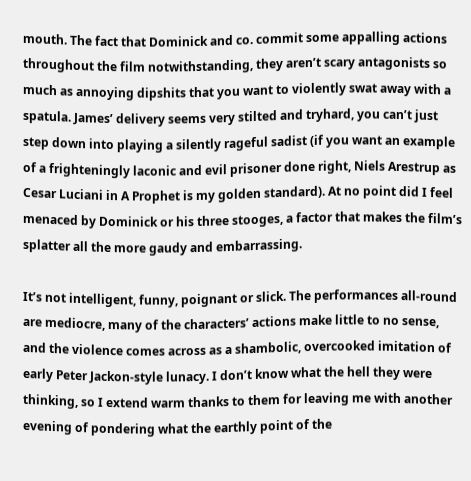mouth. The fact that Dominick and co. commit some appalling actions throughout the film notwithstanding, they aren’t scary antagonists so much as annoying dipshits that you want to violently swat away with a spatula. James’ delivery seems very stilted and tryhard, you can’t just step down into playing a silently rageful sadist (if you want an example of a frighteningly laconic and evil prisoner done right, Niels Arestrup as Cesar Luciani in A Prophet is my golden standard). At no point did I feel menaced by Dominick or his three stooges, a factor that makes the film’s splatter all the more gaudy and embarrassing.

It’s not intelligent, funny, poignant or slick. The performances all-round are mediocre, many of the characters’ actions make little to no sense, and the violence comes across as a shambolic, overcooked imitation of early Peter Jackon-style lunacy. I don’t know what the hell they were thinking, so I extend warm thanks to them for leaving me with another evening of pondering what the earthly point of the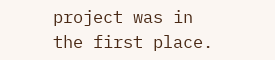project was in the first place.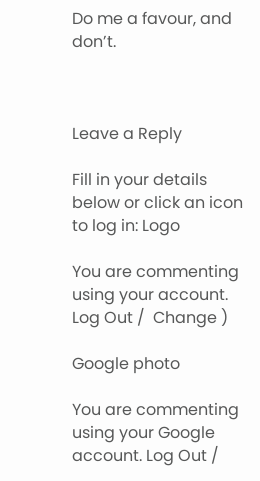Do me a favour, and don’t.



Leave a Reply

Fill in your details below or click an icon to log in: Logo

You are commenting using your account. Log Out /  Change )

Google photo

You are commenting using your Google account. Log Out /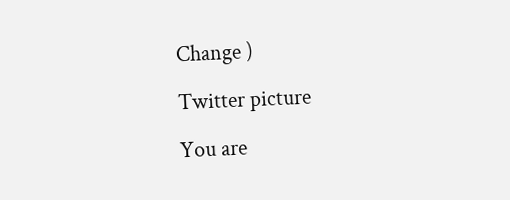Change )

Twitter picture

You are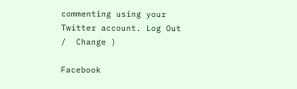commenting using your Twitter account. Log Out /  Change )

Facebook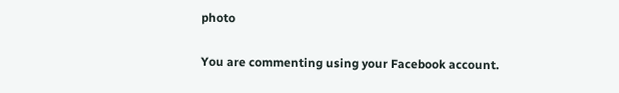photo

You are commenting using your Facebook account.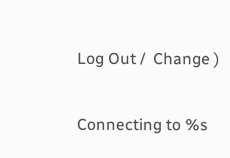Log Out /  Change )

Connecting to %s